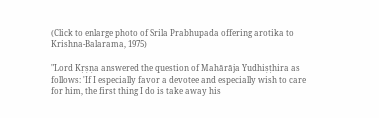(Click to enlarge photo of Srila Prabhupada offering arotika to Krishna-Balarama, 1975)

"Lord Kṛṣṇa answered the question of Mahārāja Yudhiṣṭhira as follows: 'If I especially favor a devotee and especially wish to care for him, the first thing I do is take away his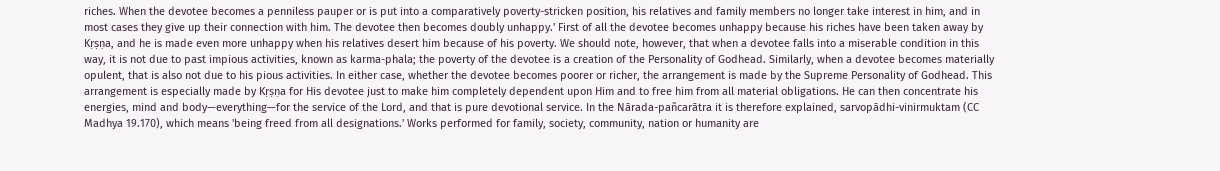riches. When the devotee becomes a penniless pauper or is put into a comparatively poverty-stricken position, his relatives and family members no longer take interest in him, and in most cases they give up their connection with him. The devotee then becomes doubly unhappy.' First of all the devotee becomes unhappy because his riches have been taken away by Kṛṣṇa, and he is made even more unhappy when his relatives desert him because of his poverty. We should note, however, that when a devotee falls into a miserable condition in this way, it is not due to past impious activities, known as karma-phala; the poverty of the devotee is a creation of the Personality of Godhead. Similarly, when a devotee becomes materially opulent, that is also not due to his pious activities. In either case, whether the devotee becomes poorer or richer, the arrangement is made by the Supreme Personality of Godhead. This arrangement is especially made by Kṛṣṇa for His devotee just to make him completely dependent upon Him and to free him from all material obligations. He can then concentrate his energies, mind and body—everything—for the service of the Lord, and that is pure devotional service. In the Nārada-pañcarātra it is therefore explained, sarvopādhi-vinirmuktam (CC Madhya 19.170), which means 'being freed from all designations.' Works performed for family, society, community, nation or humanity are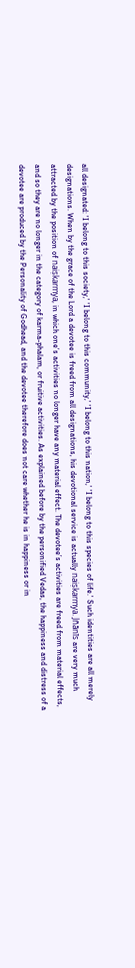all designated: 'I belong to this society,' 'I belong to this community,' 'I belong to this nation,' 'I belong to this species of life.' Such identities are all merely designations. When by the grace of the Lord a devotee is freed from all designations, his devotional service is actually naiṣkarmya. Jñānīs are very much attracted by the position of naiṣkarmya, in which one’s activities no longer have any material effect. The devotee’s activities are freed from material effects, and so they are no longer in the category of karma-phalam, or fruitive activities. As explained before by the personified Vedas, the happiness and distress of a devotee are produced by the Personality of Godhead, and the devotee therefore does not care whether he is in happiness or in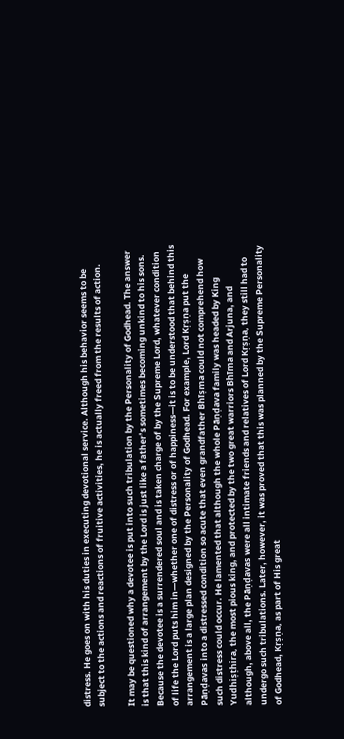distress. He goes on with his duties in executing devotional service. Although his behavior seems to be subject to the actions and reactions of fruitive activities, he is actually freed from the results of action.

It may be questioned why a devotee is put into such tribulation by the Personality of Godhead. The answer is that this kind of arrangement by the Lord is just like a father’s sometimes becoming unkind to his sons. Because the devotee is a surrendered soul and is taken charge of by the Supreme Lord, whatever condition of life the Lord puts him in—whether one of distress or of happiness—it is to be understood that behind this arrangement is a large plan designed by the Personality of Godhead. For example, Lord Kṛṣṇa put the Pāṇḍavas into a distressed condition so acute that even grandfather Bhīṣma could not comprehend how such distress could occur. He lamented that although the whole Pāṇḍava family was headed by King Yudhiṣṭhira, the most pious king, and protected by the two great warriors Bhīma and Arjuna, and although, above all, the Pāṇḍavas were all intimate friends and relatives of Lord Kṛṣṇa, they still had to undergo such tribulations. Later, however, it was proved that this was planned by the Supreme Personality of Godhead, Kṛṣṇa, as part of His great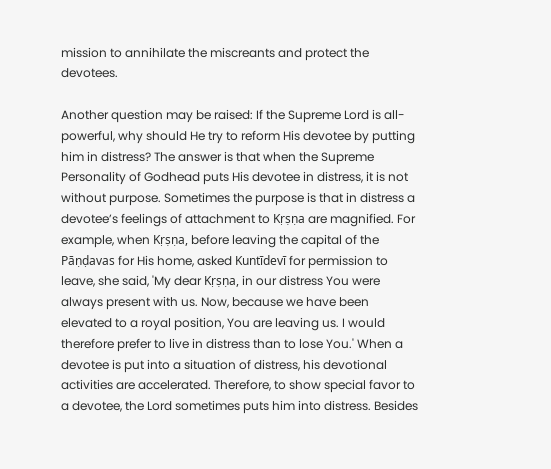mission to annihilate the miscreants and protect the devotees.

Another question may be raised: If the Supreme Lord is all-powerful, why should He try to reform His devotee by putting him in distress? The answer is that when the Supreme Personality of Godhead puts His devotee in distress, it is not without purpose. Sometimes the purpose is that in distress a devotee’s feelings of attachment to Kṛṣṇa are magnified. For example, when Kṛṣṇa, before leaving the capital of the Pāṇḍavas for His home, asked Kuntīdevī for permission to leave, she said, 'My dear Kṛṣṇa, in our distress You were always present with us. Now, because we have been elevated to a royal position, You are leaving us. I would therefore prefer to live in distress than to lose You.' When a devotee is put into a situation of distress, his devotional activities are accelerated. Therefore, to show special favor to a devotee, the Lord sometimes puts him into distress. Besides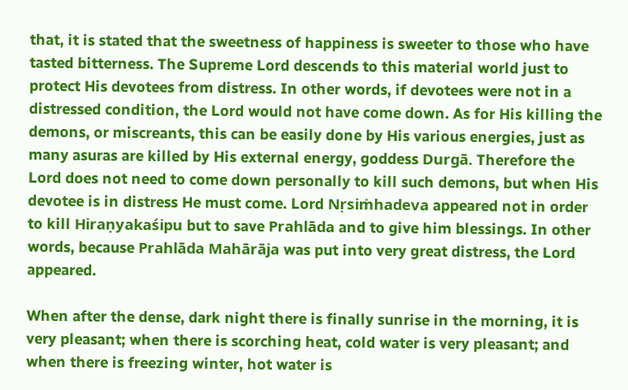that, it is stated that the sweetness of happiness is sweeter to those who have tasted bitterness. The Supreme Lord descends to this material world just to protect His devotees from distress. In other words, if devotees were not in a distressed condition, the Lord would not have come down. As for His killing the demons, or miscreants, this can be easily done by His various energies, just as many asuras are killed by His external energy, goddess Durgā. Therefore the Lord does not need to come down personally to kill such demons, but when His devotee is in distress He must come. Lord Nṛsiṁhadeva appeared not in order to kill Hiraṇyakaśipu but to save Prahlāda and to give him blessings. In other words, because Prahlāda Mahārāja was put into very great distress, the Lord appeared.

When after the dense, dark night there is finally sunrise in the morning, it is very pleasant; when there is scorching heat, cold water is very pleasant; and when there is freezing winter, hot water is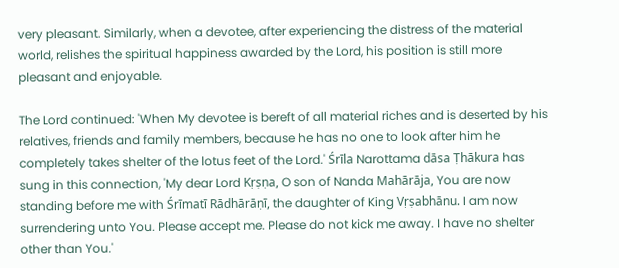very pleasant. Similarly, when a devotee, after experiencing the distress of the material world, relishes the spiritual happiness awarded by the Lord, his position is still more pleasant and enjoyable.

The Lord continued: 'When My devotee is bereft of all material riches and is deserted by his relatives, friends and family members, because he has no one to look after him he completely takes shelter of the lotus feet of the Lord.' Śrīla Narottama dāsa Ṭhākura has sung in this connection, 'My dear Lord Kṛṣṇa, O son of Nanda Mahārāja, You are now standing before me with Śrīmatī Rādhārāṇī, the daughter of King Vṛṣabhānu. I am now surrendering unto You. Please accept me. Please do not kick me away. I have no shelter other than You.'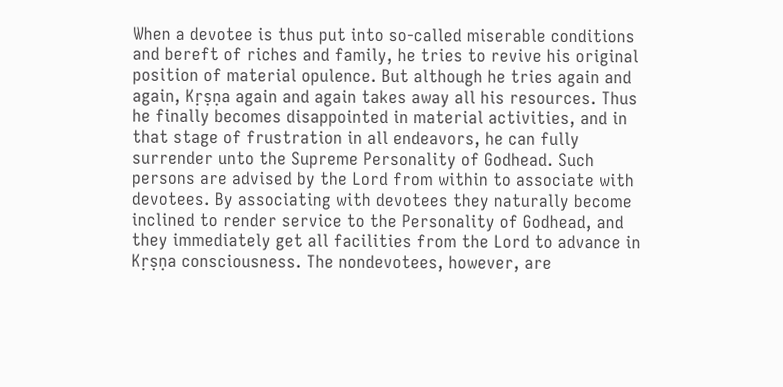When a devotee is thus put into so-called miserable conditions and bereft of riches and family, he tries to revive his original position of material opulence. But although he tries again and again, Kṛṣṇa again and again takes away all his resources. Thus he finally becomes disappointed in material activities, and in that stage of frustration in all endeavors, he can fully surrender unto the Supreme Personality of Godhead. Such persons are advised by the Lord from within to associate with devotees. By associating with devotees they naturally become inclined to render service to the Personality of Godhead, and they immediately get all facilities from the Lord to advance in Kṛṣṇa consciousness. The nondevotees, however, are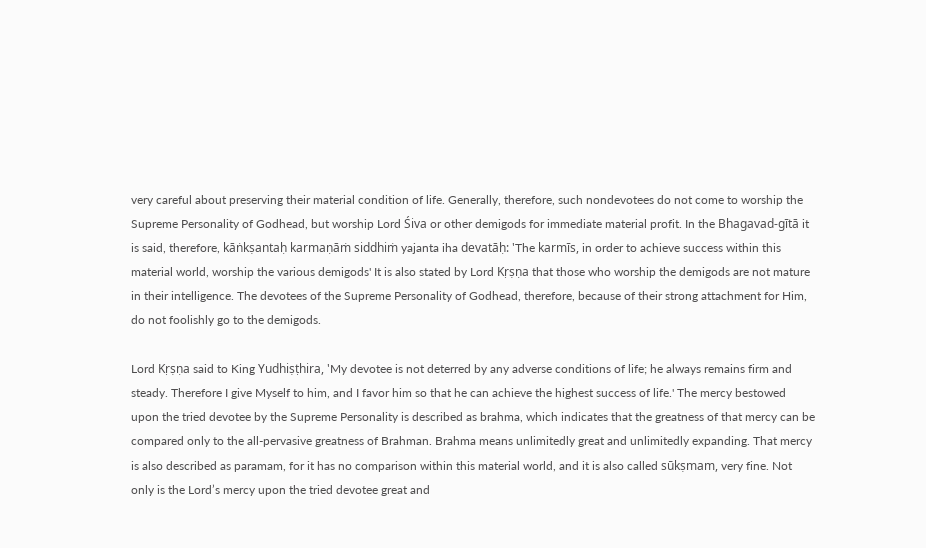very careful about preserving their material condition of life. Generally, therefore, such nondevotees do not come to worship the Supreme Personality of Godhead, but worship Lord Śiva or other demigods for immediate material profit. In the Bhagavad-gītā it is said, therefore, kāṅkṣantaḥ karmaṇāṁ siddhiṁ yajanta iha devatāḥ: 'The karmīs, in order to achieve success within this material world, worship the various demigods' It is also stated by Lord Kṛṣṇa that those who worship the demigods are not mature in their intelligence. The devotees of the Supreme Personality of Godhead, therefore, because of their strong attachment for Him, do not foolishly go to the demigods.

Lord Kṛṣṇa said to King Yudhiṣṭhira, 'My devotee is not deterred by any adverse conditions of life; he always remains firm and steady. Therefore I give Myself to him, and I favor him so that he can achieve the highest success of life.' The mercy bestowed upon the tried devotee by the Supreme Personality is described as brahma, which indicates that the greatness of that mercy can be compared only to the all-pervasive greatness of Brahman. Brahma means unlimitedly great and unlimitedly expanding. That mercy is also described as paramam, for it has no comparison within this material world, and it is also called sūkṣmam, very fine. Not only is the Lord’s mercy upon the tried devotee great and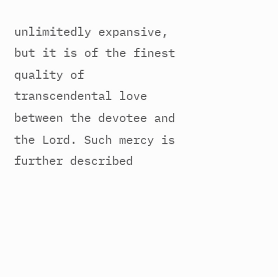unlimitedly expansive, but it is of the finest quality of transcendental love between the devotee and the Lord. Such mercy is further described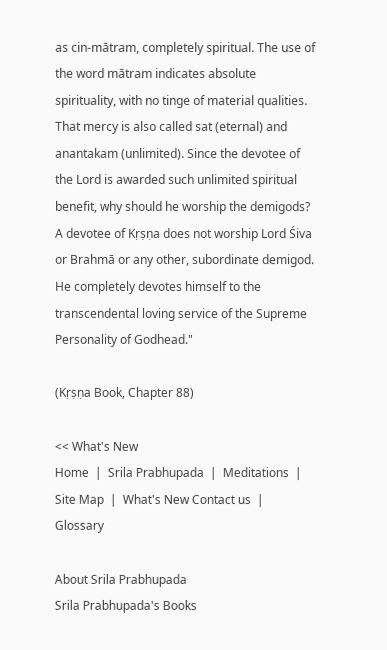as cin-mātram, completely spiritual. The use of the word mātram indicates absolute spirituality, with no tinge of material qualities. That mercy is also called sat (eternal) and anantakam (unlimited). Since the devotee of the Lord is awarded such unlimited spiritual benefit, why should he worship the demigods? A devotee of Kṛṣṇa does not worship Lord Śiva or Brahmā or any other, subordinate demigod. He completely devotes himself to the transcendental loving service of the Supreme Personality of Godhead."

(Kṛṣṇa Book, Chapter 88)

<< What's New
Home  |  Srila Prabhupada  |  Meditations  |  Site Map  |  What's New Contact us  |  Glossary

About Srila Prabhupada
Srila Prabhupada's Books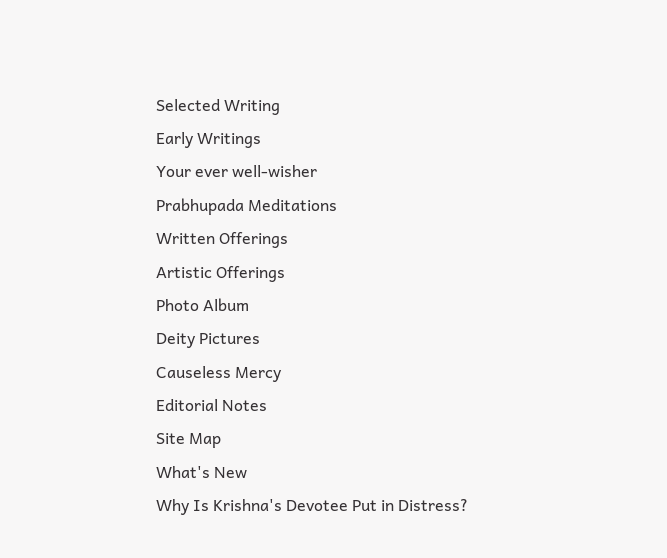Selected Writing
Early Writings
Your ever well-wisher
Prabhupada Meditations
Written Offerings
Artistic Offerings
Photo Album
Deity Pictures
Causeless Mercy
Editorial Notes
Site Map
What's New
Why Is Krishna's Devotee Put in Distress?